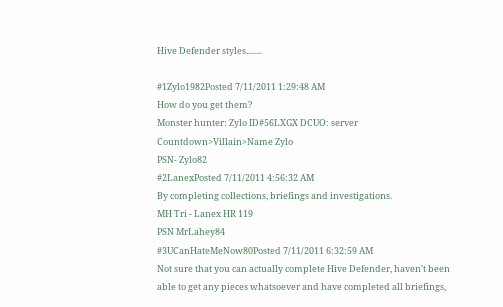Hive Defender styles........

#1Zylo1982Posted 7/11/2011 1:29:48 AM
How do you get them?
Monster hunter: Zylo ID#56LXGX DCUO: server Countdown>Villain>Name Zylo
PSN- Zylo82
#2LanexPosted 7/11/2011 4:56:32 AM
By completing collections, briefings and investigations.
MH Tri - Lanex HR 119
PSN MrLahey84
#3UCanHateMeNow80Posted 7/11/2011 6:32:59 AM
Not sure that you can actually complete Hive Defender, haven't been able to get any pieces whatsoever and have completed all briefings,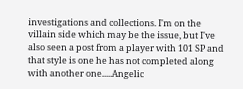investigations and collections. I'm on the villain side which may be the issue, but I've also seen a post from a player with 101 SP and that style is one he has not completed along with another one.....Angelic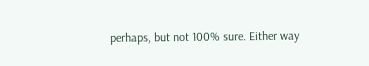perhaps, but not 100% sure. Either way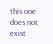this one does not exist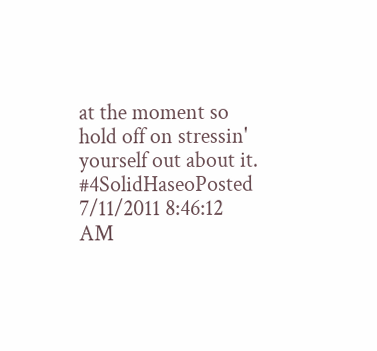at the moment so hold off on stressin' yourself out about it.
#4SolidHaseoPosted 7/11/2011 8:46:12 AM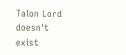Talon Lord doesn't exist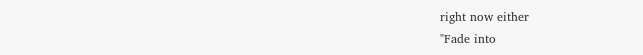right now either
"Fade into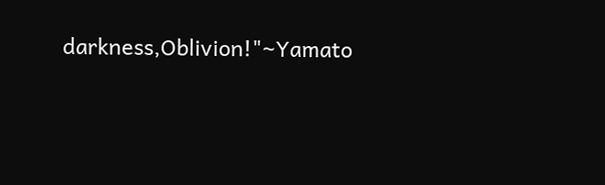darkness,Oblivion!"~Yamato